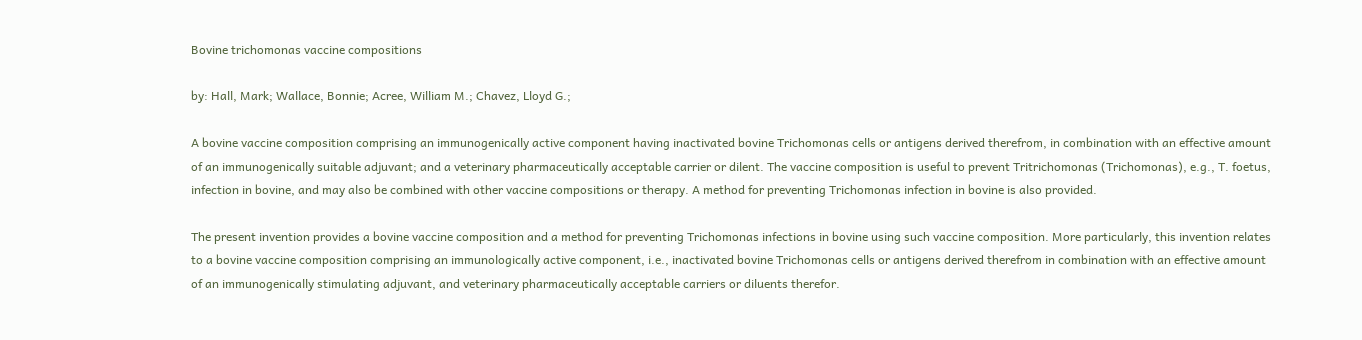Bovine trichomonas vaccine compositions

by: Hall, Mark; Wallace, Bonnie; Acree, William M.; Chavez, Lloyd G.;

A bovine vaccine composition comprising an immunogenically active component having inactivated bovine Trichomonas cells or antigens derived therefrom, in combination with an effective amount of an immunogenically suitable adjuvant; and a veterinary pharmaceutically acceptable carrier or dilent. The vaccine composition is useful to prevent Tritrichomonas (Trichomonas), e.g., T. foetus, infection in bovine, and may also be combined with other vaccine compositions or therapy. A method for preventing Trichomonas infection in bovine is also provided.

The present invention provides a bovine vaccine composition and a method for preventing Trichomonas infections in bovine using such vaccine composition. More particularly, this invention relates to a bovine vaccine composition comprising an immunologically active component, i.e., inactivated bovine Trichomonas cells or antigens derived therefrom in combination with an effective amount of an immunogenically stimulating adjuvant, and veterinary pharmaceutically acceptable carriers or diluents therefor.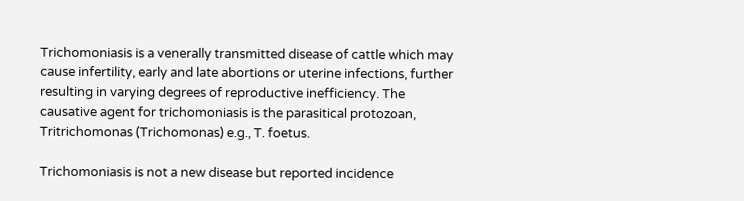Trichomoniasis is a venerally transmitted disease of cattle which may cause infertility, early and late abortions or uterine infections, further resulting in varying degrees of reproductive inefficiency. The causative agent for trichomoniasis is the parasitical protozoan, Tritrichomonas (Trichomonas) e.g., T. foetus.

Trichomoniasis is not a new disease but reported incidence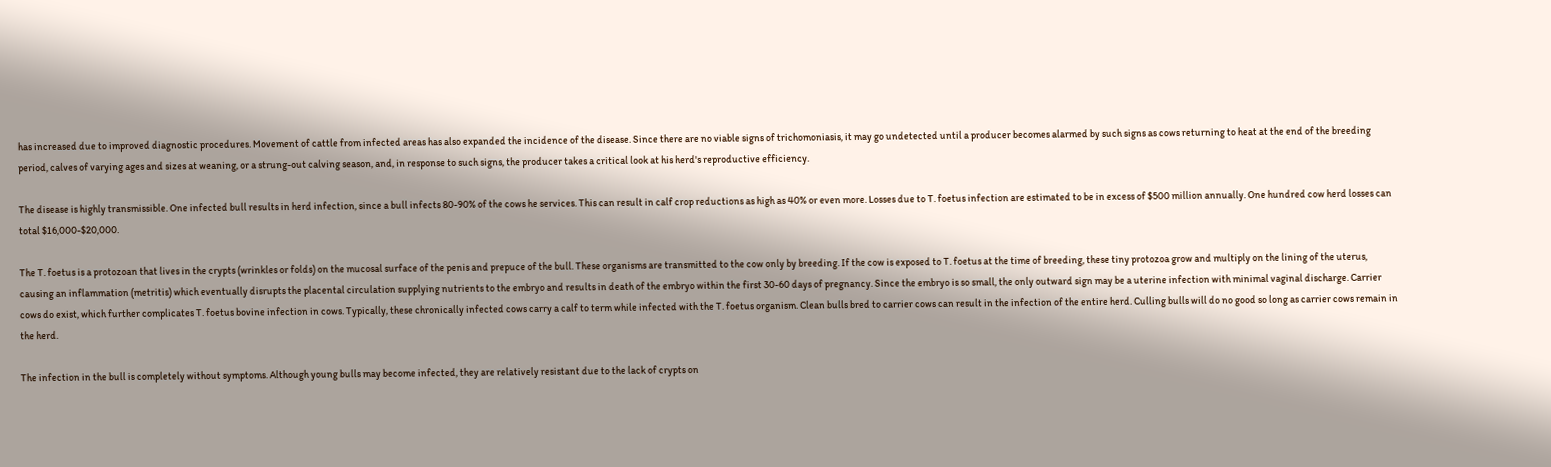has increased due to improved diagnostic procedures. Movement of cattle from infected areas has also expanded the incidence of the disease. Since there are no viable signs of trichomoniasis, it may go undetected until a producer becomes alarmed by such signs as cows returning to heat at the end of the breeding period, calves of varying ages and sizes at weaning, or a strung-out calving season, and, in response to such signs, the producer takes a critical look at his herd's reproductive efficiency.

The disease is highly transmissible. One infected bull results in herd infection, since a bull infects 80-90% of the cows he services. This can result in calf crop reductions as high as 40% or even more. Losses due to T. foetus infection are estimated to be in excess of $500 million annually. One hundred cow herd losses can total $16,000-$20,000.

The T. foetus is a protozoan that lives in the crypts (wrinkles or folds) on the mucosal surface of the penis and prepuce of the bull. These organisms are transmitted to the cow only by breeding. If the cow is exposed to T. foetus at the time of breeding, these tiny protozoa grow and multiply on the lining of the uterus, causing an inflammation (metritis) which eventually disrupts the placental circulation supplying nutrients to the embryo and results in death of the embryo within the first 30-60 days of pregnancy. Since the embryo is so small, the only outward sign may be a uterine infection with minimal vaginal discharge. Carrier cows do exist, which further complicates T. foetus bovine infection in cows. Typically, these chronically infected cows carry a calf to term while infected with the T. foetus organism. Clean bulls bred to carrier cows can result in the infection of the entire herd. Culling bulls will do no good so long as carrier cows remain in the herd.

The infection in the bull is completely without symptoms. Although young bulls may become infected, they are relatively resistant due to the lack of crypts on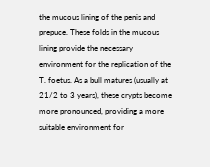the mucous lining of the penis and prepuce. These folds in the mucous lining provide the necessary environment for the replication of the T. foetus. As a bull matures (usually at 21/2 to 3 years), these crypts become more pronounced, providing a more suitable environment for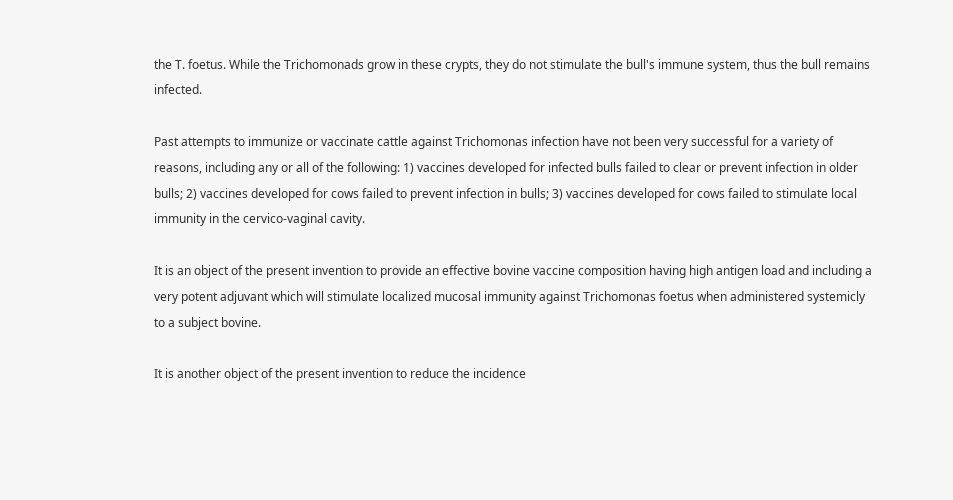the T. foetus. While the Trichomonads grow in these crypts, they do not stimulate the bull's immune system, thus the bull remains infected.

Past attempts to immunize or vaccinate cattle against Trichomonas infection have not been very successful for a variety of reasons, including any or all of the following: 1) vaccines developed for infected bulls failed to clear or prevent infection in older bulls; 2) vaccines developed for cows failed to prevent infection in bulls; 3) vaccines developed for cows failed to stimulate local immunity in the cervico-vaginal cavity.

It is an object of the present invention to provide an effective bovine vaccine composition having high antigen load and including a very potent adjuvant which will stimulate localized mucosal immunity against Trichomonas foetus when administered systemicly to a subject bovine.

It is another object of the present invention to reduce the incidence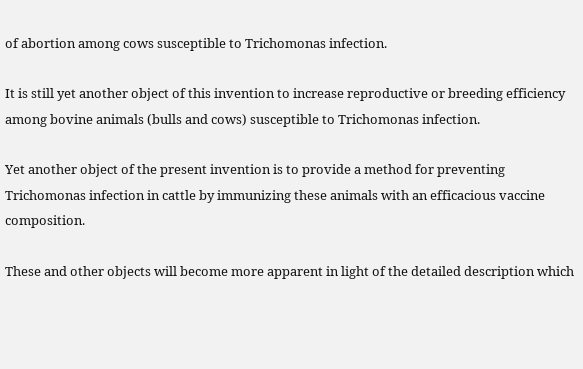of abortion among cows susceptible to Trichomonas infection.

It is still yet another object of this invention to increase reproductive or breeding efficiency among bovine animals (bulls and cows) susceptible to Trichomonas infection.

Yet another object of the present invention is to provide a method for preventing Trichomonas infection in cattle by immunizing these animals with an efficacious vaccine composition.

These and other objects will become more apparent in light of the detailed description which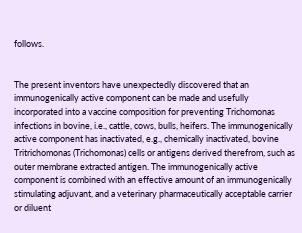follows.


The present inventors have unexpectedly discovered that an immunogenically active component can be made and usefully incorporated into a vaccine composition for preventing Trichomonas infections in bovine, i.e., cattle, cows, bulls, heifers. The immunogenically active component has inactivated, e.g., chemically inactivated, bovine Tritrichomonas (Trichomonas) cells or antigens derived therefrom, such as outer membrane extracted antigen. The immunogenically active component is combined with an effective amount of an immunogenically stimulating adjuvant, and a veterinary pharmaceutically acceptable carrier or diluent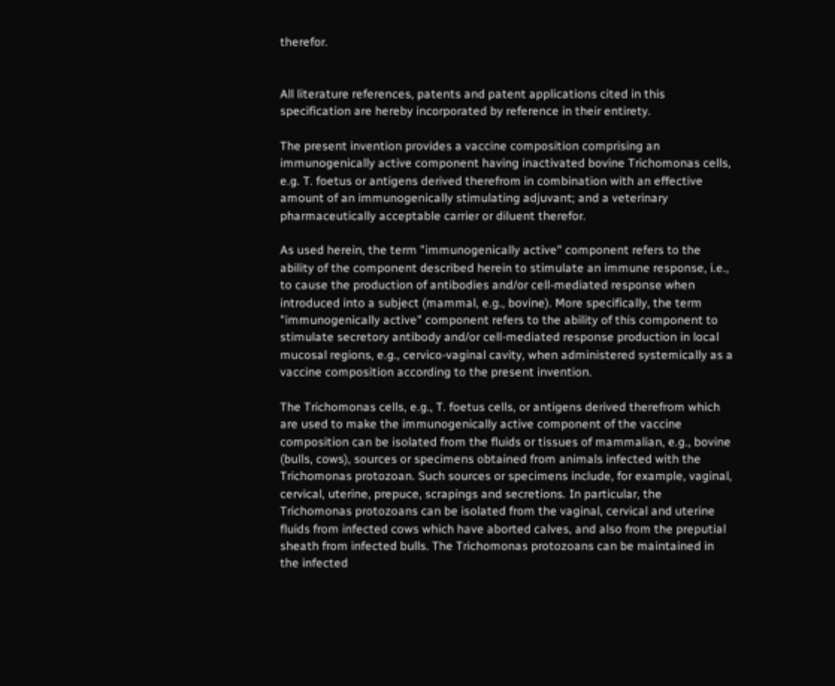therefor.


All literature references, patents and patent applications cited in this specification are hereby incorporated by reference in their entirety.

The present invention provides a vaccine composition comprising an immunogenically active component having inactivated bovine Trichomonas cells, e.g. T. foetus or antigens derived therefrom in combination with an effective amount of an immunogenically stimulating adjuvant; and a veterinary pharmaceutically acceptable carrier or diluent therefor.

As used herein, the term "immunogenically active" component refers to the ability of the component described herein to stimulate an immune response, i.e., to cause the production of antibodies and/or cell-mediated response when introduced into a subject (mammal, e.g., bovine). More specifically, the term "immunogenically active" component refers to the ability of this component to stimulate secretory antibody and/or cell-mediated response production in local mucosal regions, e.g., cervico-vaginal cavity, when administered systemically as a vaccine composition according to the present invention.

The Trichomonas cells, e.g., T. foetus cells, or antigens derived therefrom which are used to make the immunogenically active component of the vaccine composition can be isolated from the fluids or tissues of mammalian, e.g., bovine (bulls, cows), sources or specimens obtained from animals infected with the Trichomonas protozoan. Such sources or specimens include, for example, vaginal, cervical, uterine, prepuce, scrapings and secretions. In particular, the Trichomonas protozoans can be isolated from the vaginal, cervical and uterine fluids from infected cows which have aborted calves, and also from the preputial sheath from infected bulls. The Trichomonas protozoans can be maintained in the infected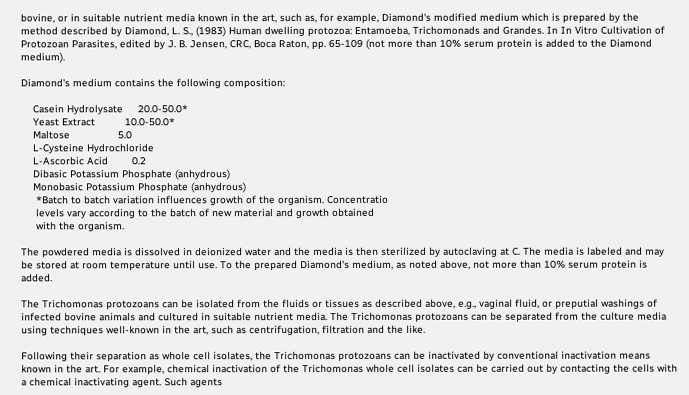bovine, or in suitable nutrient media known in the art, such as, for example, Diamond's modified medium which is prepared by the method described by Diamond, L. S., (1983) Human dwelling protozoa: Entamoeba, Trichomonads and Grandes. In In Vitro Cultivation of Protozoan Parasites, edited by J. B. Jensen, CRC, Boca Raton, pp. 65-109 (not more than 10% serum protein is added to the Diamond medium).

Diamond's medium contains the following composition:

    Casein Hydrolysate     20.0-50.0*
    Yeast Extract          10.0-50.0*
    Maltose                5.0
    L-Cysteine Hydrochloride
    L-Ascorbic Acid        0.2
    Dibasic Potassium Phosphate (anhydrous)
    Monobasic Potassium Phosphate (anhydrous)
     *Batch to batch variation influences growth of the organism. Concentratio
     levels vary according to the batch of new material and growth obtained
     with the organism.

The powdered media is dissolved in deionized water and the media is then sterilized by autoclaving at C. The media is labeled and may be stored at room temperature until use. To the prepared Diamond's medium, as noted above, not more than 10% serum protein is added.

The Trichomonas protozoans can be isolated from the fluids or tissues as described above, e.g., vaginal fluid, or preputial washings of infected bovine animals and cultured in suitable nutrient media. The Trichomonas protozoans can be separated from the culture media using techniques well-known in the art, such as centrifugation, filtration and the like.

Following their separation as whole cell isolates, the Trichomonas protozoans can be inactivated by conventional inactivation means known in the art. For example, chemical inactivation of the Trichomonas whole cell isolates can be carried out by contacting the cells with a chemical inactivating agent. Such agents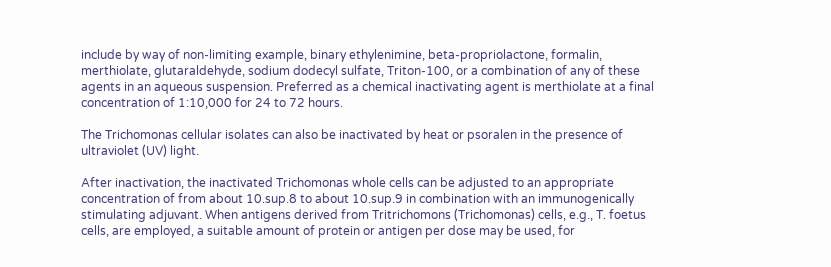include by way of non-limiting example, binary ethylenimine, beta-propriolactone, formalin, merthiolate, glutaraldehyde, sodium dodecyl sulfate, Triton-100, or a combination of any of these agents in an aqueous suspension. Preferred as a chemical inactivating agent is merthiolate at a final concentration of 1:10,000 for 24 to 72 hours.

The Trichomonas cellular isolates can also be inactivated by heat or psoralen in the presence of ultraviolet (UV) light.

After inactivation, the inactivated Trichomonas whole cells can be adjusted to an appropriate concentration of from about 10.sup.8 to about 10.sup.9 in combination with an immunogenically stimulating adjuvant. When antigens derived from Tritrichomons (Trichomonas) cells, e.g., T. foetus cells, are employed, a suitable amount of protein or antigen per dose may be used, for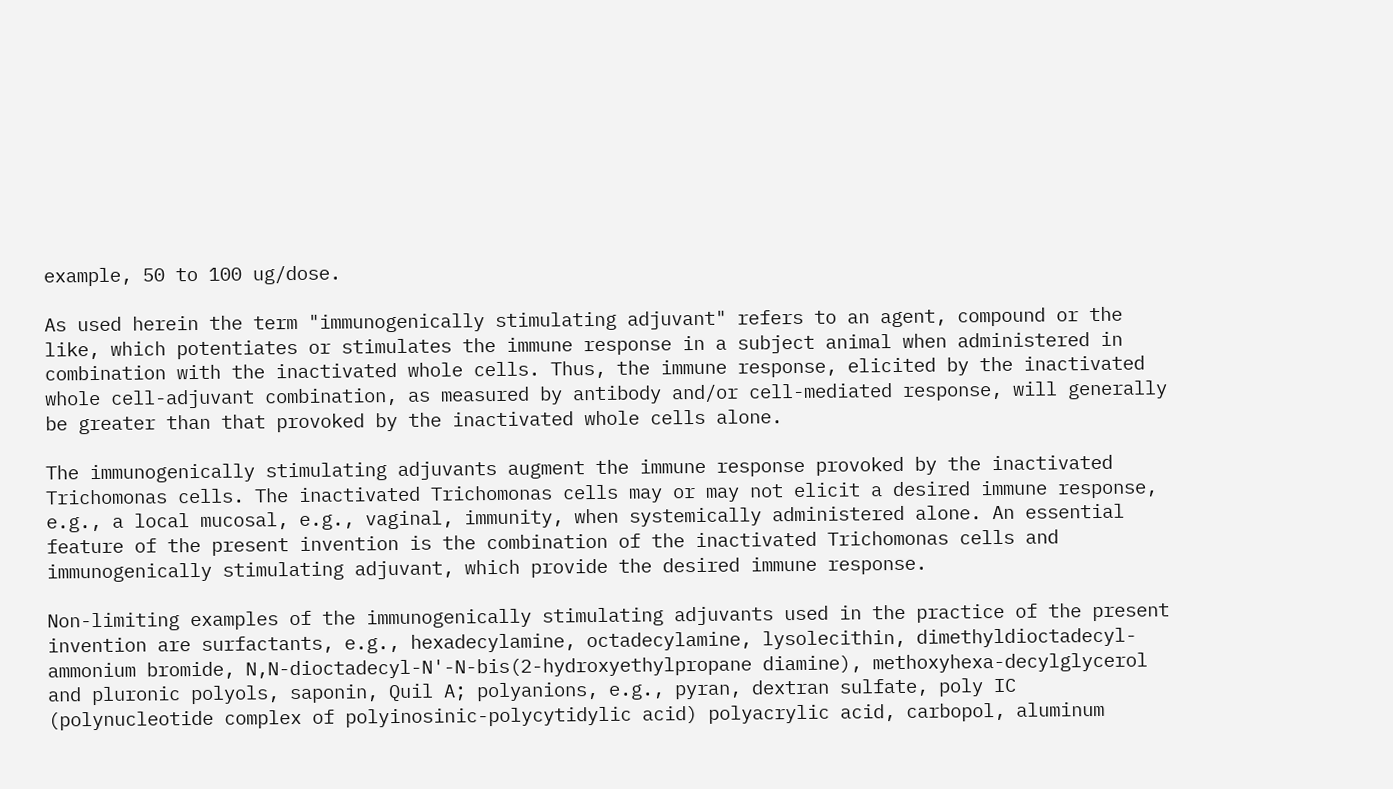example, 50 to 100 ug/dose.

As used herein the term "immunogenically stimulating adjuvant" refers to an agent, compound or the like, which potentiates or stimulates the immune response in a subject animal when administered in combination with the inactivated whole cells. Thus, the immune response, elicited by the inactivated whole cell-adjuvant combination, as measured by antibody and/or cell-mediated response, will generally be greater than that provoked by the inactivated whole cells alone.

The immunogenically stimulating adjuvants augment the immune response provoked by the inactivated Trichomonas cells. The inactivated Trichomonas cells may or may not elicit a desired immune response, e.g., a local mucosal, e.g., vaginal, immunity, when systemically administered alone. An essential feature of the present invention is the combination of the inactivated Trichomonas cells and immunogenically stimulating adjuvant, which provide the desired immune response.

Non-limiting examples of the immunogenically stimulating adjuvants used in the practice of the present invention are surfactants, e.g., hexadecylamine, octadecylamine, lysolecithin, dimethyldioctadecyl-ammonium bromide, N,N-dioctadecyl-N'-N-bis(2-hydroxyethylpropane diamine), methoxyhexa-decylglycerol and pluronic polyols, saponin, Quil A; polyanions, e.g., pyran, dextran sulfate, poly IC (polynucleotide complex of polyinosinic-polycytidylic acid) polyacrylic acid, carbopol, aluminum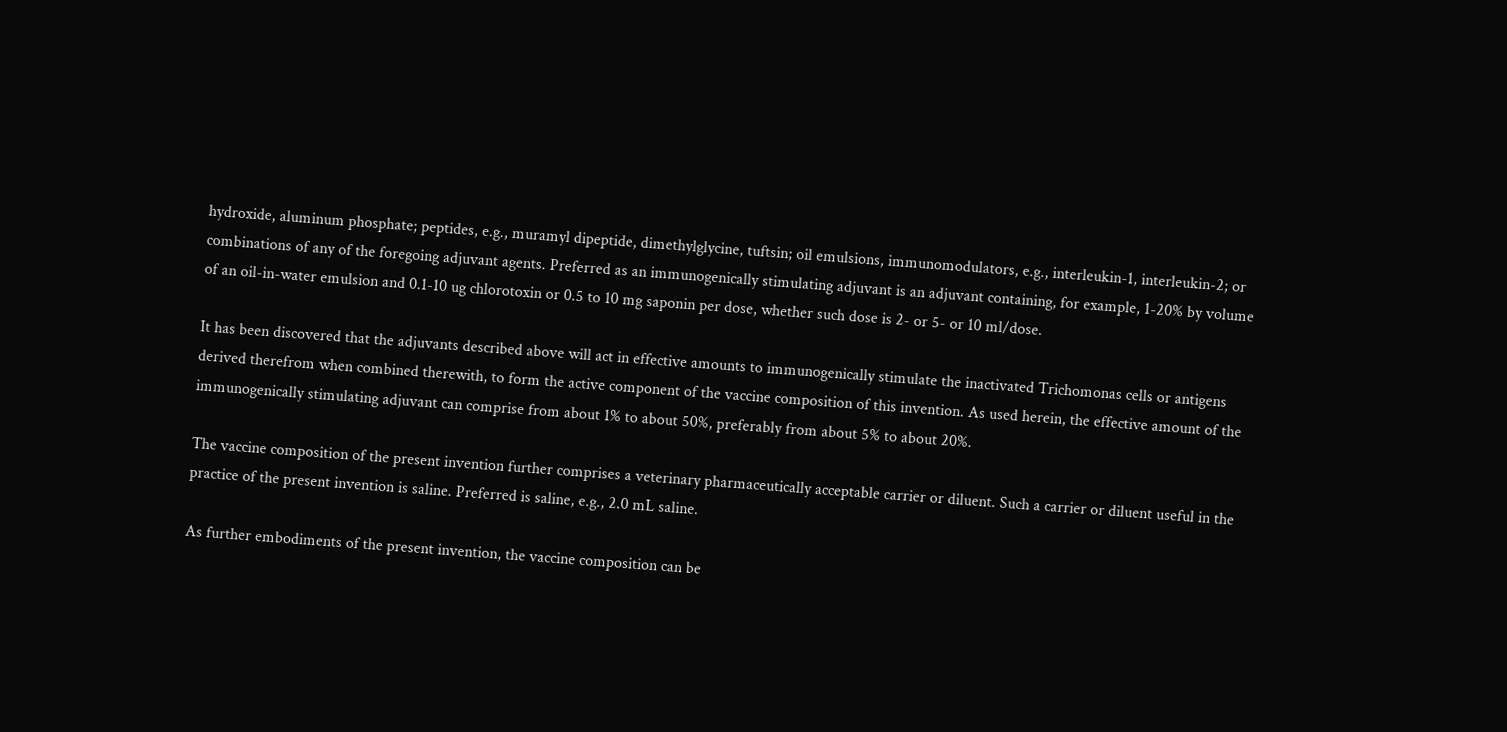hydroxide, aluminum phosphate; peptides, e.g., muramyl dipeptide, dimethylglycine, tuftsin; oil emulsions, immunomodulators, e.g., interleukin-1, interleukin-2; or combinations of any of the foregoing adjuvant agents. Preferred as an immunogenically stimulating adjuvant is an adjuvant containing, for example, 1-20% by volume of an oil-in-water emulsion and 0.1-10 ug chlorotoxin or 0.5 to 10 mg saponin per dose, whether such dose is 2- or 5- or 10 ml/dose.

It has been discovered that the adjuvants described above will act in effective amounts to immunogenically stimulate the inactivated Trichomonas cells or antigens derived therefrom when combined therewith, to form the active component of the vaccine composition of this invention. As used herein, the effective amount of the immunogenically stimulating adjuvant can comprise from about 1% to about 50%, preferably from about 5% to about 20%.

The vaccine composition of the present invention further comprises a veterinary pharmaceutically acceptable carrier or diluent. Such a carrier or diluent useful in the practice of the present invention is saline. Preferred is saline, e.g., 2.0 mL saline.

As further embodiments of the present invention, the vaccine composition can be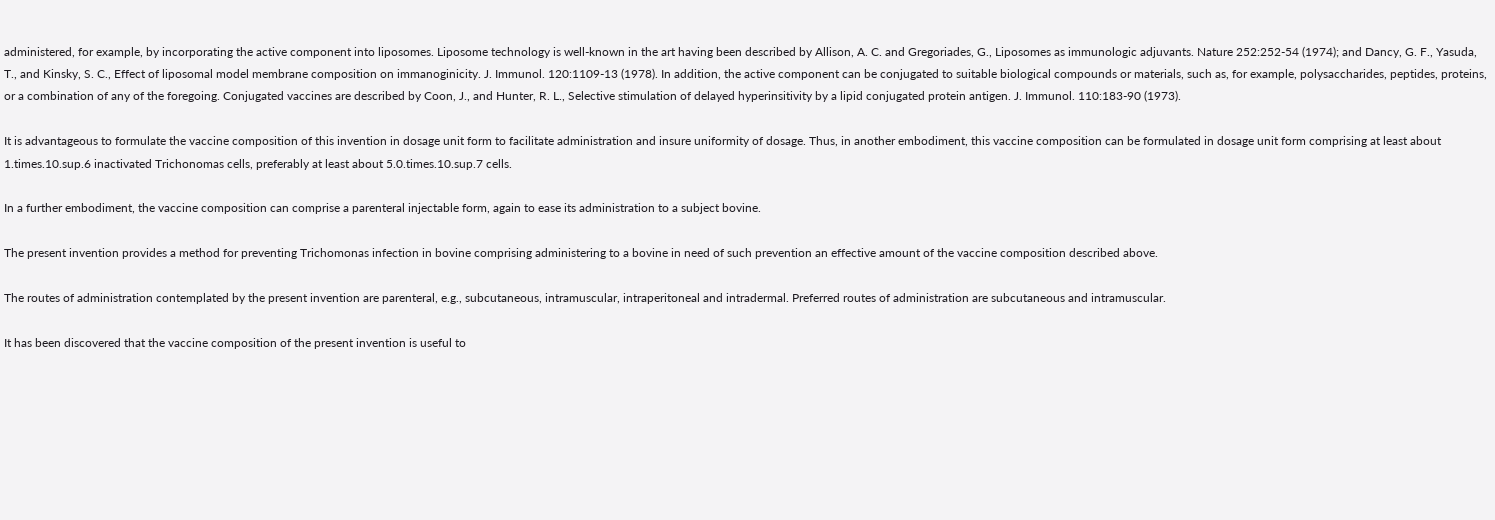administered, for example, by incorporating the active component into liposomes. Liposome technology is well-known in the art having been described by Allison, A. C. and Gregoriades, G., Liposomes as immunologic adjuvants. Nature 252:252-54 (1974); and Dancy, G. F., Yasuda, T., and Kinsky, S. C., Effect of liposomal model membrane composition on immanoginicity. J. Immunol. 120:1109-13 (1978). In addition, the active component can be conjugated to suitable biological compounds or materials, such as, for example, polysaccharides, peptides, proteins, or a combination of any of the foregoing. Conjugated vaccines are described by Coon, J., and Hunter, R. L., Selective stimulation of delayed hyperinsitivity by a lipid conjugated protein antigen. J. Immunol. 110:183-90 (1973).

It is advantageous to formulate the vaccine composition of this invention in dosage unit form to facilitate administration and insure uniformity of dosage. Thus, in another embodiment, this vaccine composition can be formulated in dosage unit form comprising at least about 1.times.10.sup.6 inactivated Trichonomas cells, preferably at least about 5.0.times.10.sup.7 cells.

In a further embodiment, the vaccine composition can comprise a parenteral injectable form, again to ease its administration to a subject bovine.

The present invention provides a method for preventing Trichomonas infection in bovine comprising administering to a bovine in need of such prevention an effective amount of the vaccine composition described above.

The routes of administration contemplated by the present invention are parenteral, e.g., subcutaneous, intramuscular, intraperitoneal and intradermal. Preferred routes of administration are subcutaneous and intramuscular.

It has been discovered that the vaccine composition of the present invention is useful to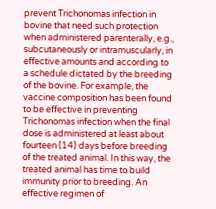prevent Trichonomas infection in bovine that need such protection when administered parenterally, e.g., subcutaneously or intramuscularly, in effective amounts and according to a schedule dictated by the breeding of the bovine. For example, the vaccine composition has been found to be effective in preventing Trichonomas infection when the final dose is administered at least about fourteen (14) days before breeding of the treated animal. In this way, the treated animal has time to build immunity prior to breeding. An effective regimen of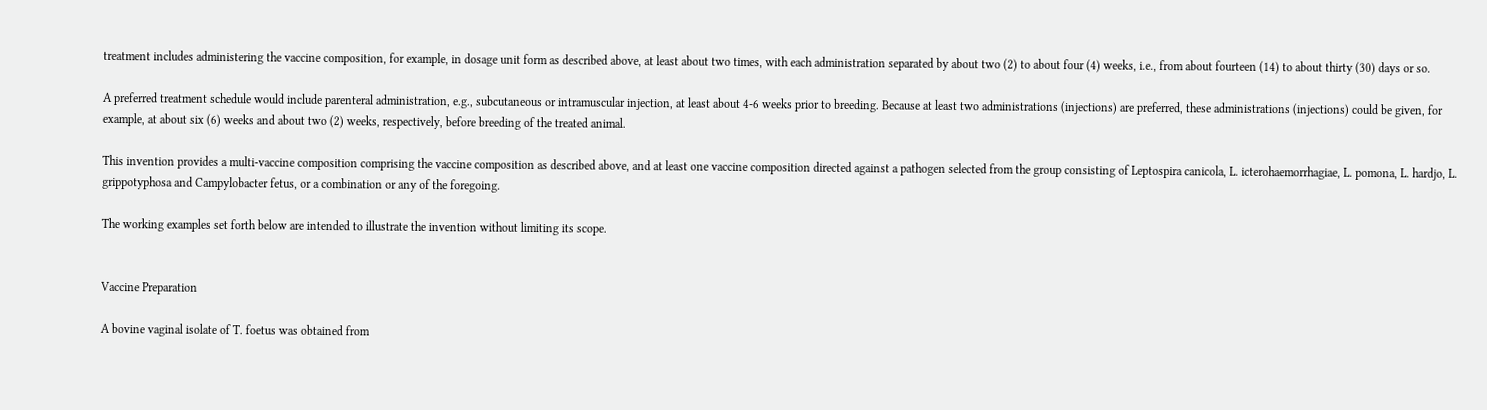treatment includes administering the vaccine composition, for example, in dosage unit form as described above, at least about two times, with each administration separated by about two (2) to about four (4) weeks, i.e., from about fourteen (14) to about thirty (30) days or so.

A preferred treatment schedule would include parenteral administration, e.g., subcutaneous or intramuscular injection, at least about 4-6 weeks prior to breeding. Because at least two administrations (injections) are preferred, these administrations (injections) could be given, for example, at about six (6) weeks and about two (2) weeks, respectively, before breeding of the treated animal.

This invention provides a multi-vaccine composition comprising the vaccine composition as described above, and at least one vaccine composition directed against a pathogen selected from the group consisting of Leptospira canicola, L. icterohaemorrhagiae, L. pomona, L. hardjo, L. grippotyphosa and Campylobacter fetus, or a combination or any of the foregoing.

The working examples set forth below are intended to illustrate the invention without limiting its scope.


Vaccine Preparation

A bovine vaginal isolate of T. foetus was obtained from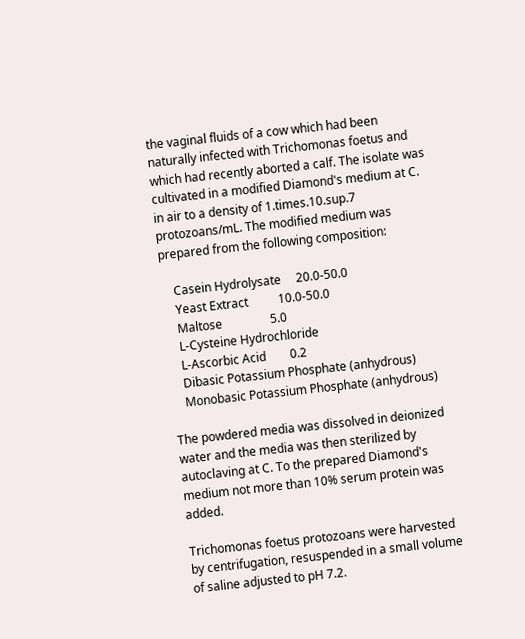the vaginal fluids of a cow which had been naturally infected with Trichomonas foetus and which had recently aborted a calf. The isolate was cultivated in a modified Diamond's medium at C. in air to a density of 1.times.10.sup.7 protozoans/mL. The modified medium was prepared from the following composition:

    Casein Hydrolysate     20.0-50.0
    Yeast Extract          10.0-50.0
    Maltose                5.0
    L-Cysteine Hydrochloride
    L-Ascorbic Acid        0.2
    Dibasic Potassium Phosphate (anhydrous)
    Monobasic Potassium Phosphate (anhydrous)

The powdered media was dissolved in deionized water and the media was then sterilized by autoclaving at C. To the prepared Diamond's medium not more than 10% serum protein was added.

Trichomonas foetus protozoans were harvested by centrifugation, resuspended in a small volume of saline adjusted to pH 7.2.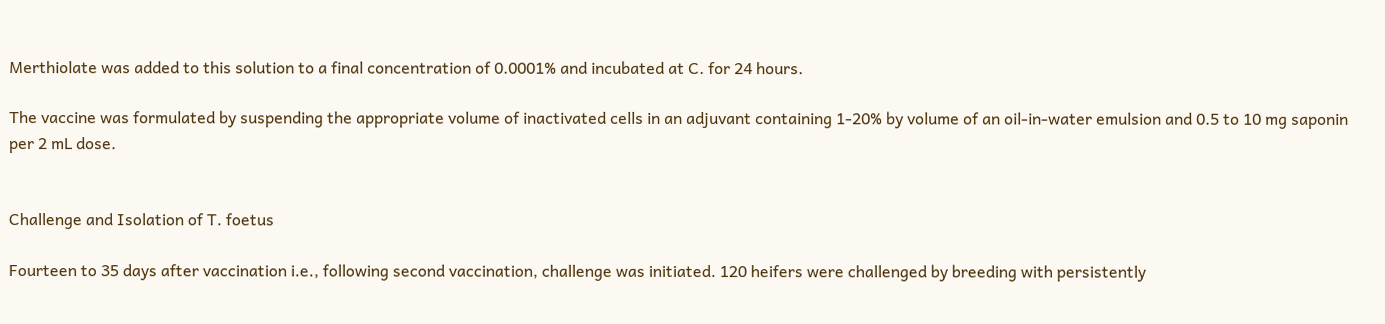Merthiolate was added to this solution to a final concentration of 0.0001% and incubated at C. for 24 hours.

The vaccine was formulated by suspending the appropriate volume of inactivated cells in an adjuvant containing 1-20% by volume of an oil-in-water emulsion and 0.5 to 10 mg saponin per 2 mL dose.


Challenge and Isolation of T. foetus

Fourteen to 35 days after vaccination i.e., following second vaccination, challenge was initiated. 120 heifers were challenged by breeding with persistently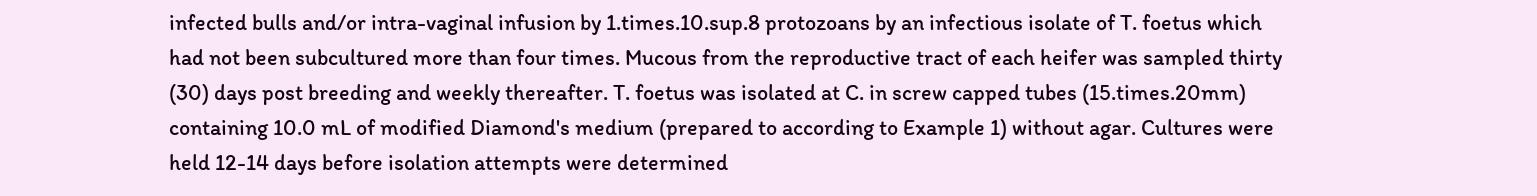infected bulls and/or intra-vaginal infusion by 1.times.10.sup.8 protozoans by an infectious isolate of T. foetus which had not been subcultured more than four times. Mucous from the reproductive tract of each heifer was sampled thirty (30) days post breeding and weekly thereafter. T. foetus was isolated at C. in screw capped tubes (15.times.20mm) containing 10.0 mL of modified Diamond's medium (prepared to according to Example 1) without agar. Cultures were held 12-14 days before isolation attempts were determined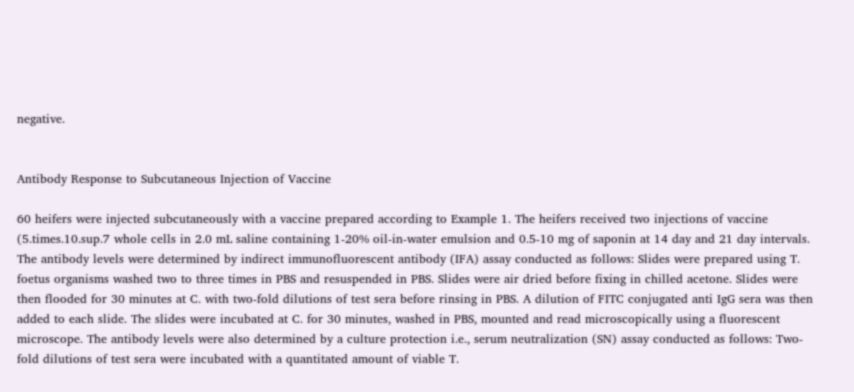negative.


Antibody Response to Subcutaneous Injection of Vaccine

60 heifers were injected subcutaneously with a vaccine prepared according to Example 1. The heifers received two injections of vaccine (5.times.10.sup.7 whole cells in 2.0 mL saline containing 1-20% oil-in-water emulsion and 0.5-10 mg of saponin at 14 day and 21 day intervals. The antibody levels were determined by indirect immunofluorescent antibody (IFA) assay conducted as follows: Slides were prepared using T. foetus organisms washed two to three times in PBS and resuspended in PBS. Slides were air dried before fixing in chilled acetone. Slides were then flooded for 30 minutes at C. with two-fold dilutions of test sera before rinsing in PBS. A dilution of FITC conjugated anti IgG sera was then added to each slide. The slides were incubated at C. for 30 minutes, washed in PBS, mounted and read microscopically using a fluorescent microscope. The antibody levels were also determined by a culture protection i.e., serum neutralization (SN) assay conducted as follows: Two-fold dilutions of test sera were incubated with a quantitated amount of viable T.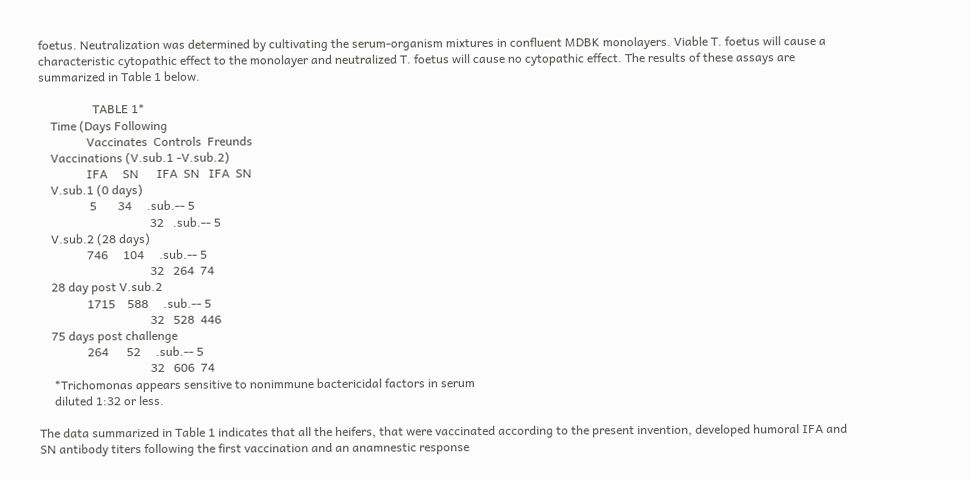foetus. Neutralization was determined by cultivating the serum-organism mixtures in confluent MDBK monolayers. Viable T. foetus will cause a characteristic cytopathic effect to the monolayer and neutralized T. foetus will cause no cytopathic effect. The results of these assays are summarized in Table 1 below.

                  TABLE 1*
    Time (Days Following
                Vaccinates  Controls  Freunds
    Vaccinations (V.sub.1 -V.sub.2)
                IFA     SN      IFA  SN   IFA  SN
    V.sub.1 (0 days)
                 5       34     .sub.-- 5
                                     32   .sub.-- 5
    V.sub.2 (28 days)
                746     104     .sub.-- 5
                                     32   264  74
    28 day post V.sub.2
                1715    588     .sub.-- 5
                                     32   528  446
    75 days post challenge
                264      52     .sub.-- 5
                                     32   606  74
     *Trichomonas appears sensitive to nonimmune bactericidal factors in serum
     diluted 1:32 or less.

The data summarized in Table 1 indicates that all the heifers, that were vaccinated according to the present invention, developed humoral IFA and SN antibody titers following the first vaccination and an anamnestic response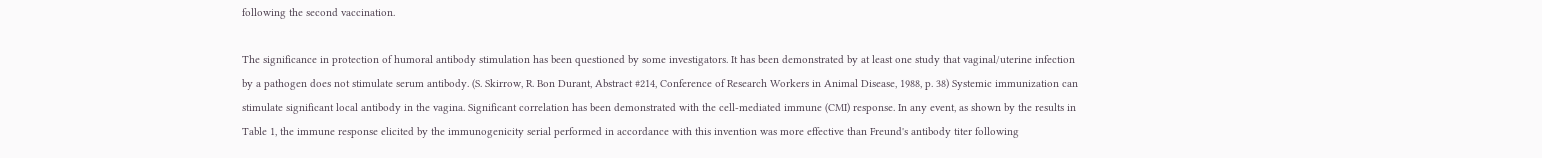following the second vaccination.

The significance in protection of humoral antibody stimulation has been questioned by some investigators. It has been demonstrated by at least one study that vaginal/uterine infection by a pathogen does not stimulate serum antibody. (S. Skirrow, R. Bon Durant, Abstract #214, Conference of Research Workers in Animal Disease, 1988, p. 38) Systemic immunization can stimulate significant local antibody in the vagina. Significant correlation has been demonstrated with the cell-mediated immune (CMI) response. In any event, as shown by the results in Table 1, the immune response elicited by the immunogenicity serial performed in accordance with this invention was more effective than Freund's antibody titer following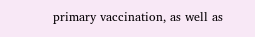primary vaccination, as well as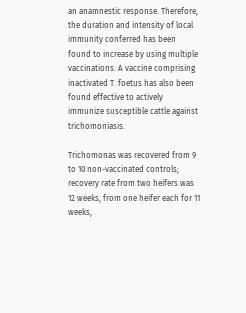an anamnestic response. Therefore, the duration and intensity of local immunity conferred has been found to increase by using multiple vaccinations. A vaccine comprising inactivated T. foetus has also been found effective to actively immunize susceptible cattle against trichomoniasis.

Trichomonas was recovered from 9 to 10 non-vaccinated controls; recovery rate from two heifers was 12 weeks, from one heifer each for 11 weeks,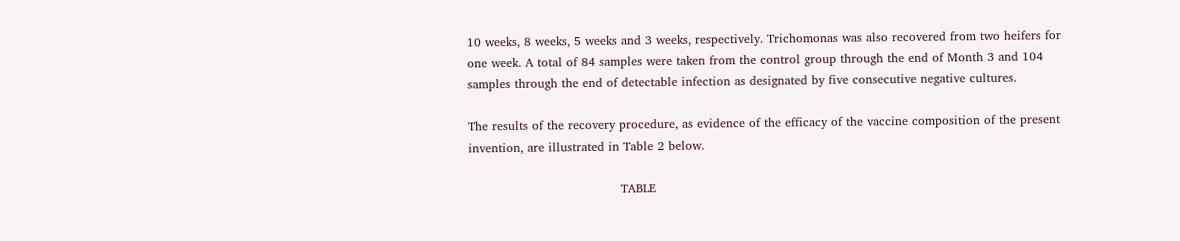10 weeks, 8 weeks, 5 weeks and 3 weeks, respectively. Trichomonas was also recovered from two heifers for one week. A total of 84 samples were taken from the control group through the end of Month 3 and 104 samples through the end of detectable infection as designated by five consecutive negative cultures.

The results of the recovery procedure, as evidence of the efficacy of the vaccine composition of the present invention, are illustrated in Table 2 below.

                                      TABLE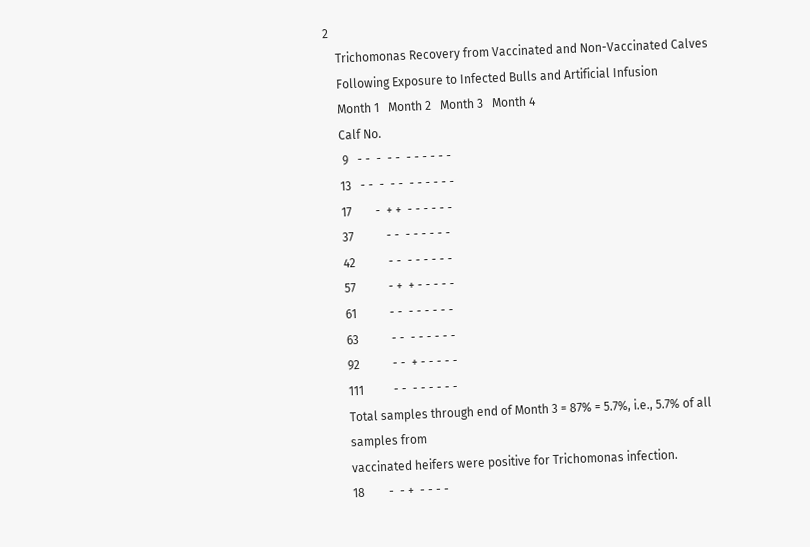2
    Trichomonas Recovery from Vaccinated and Non-Vaccinated Calves
    Following Exposure to Infected Bulls and Artificial Infusion
    Month 1   Month 2   Month 3   Month 4
    Calf No.
     9   - -  -  - -  - - - - - -
    13   - -  -  - -  - - - - - -
    17        -  + +  - - - - - -
    37           - -  - - - - - -
    42           - -  - - - - - -
    57           - +  + - - - - -
    61           - -  - - - - - -
    63           - -  - - - - - -
    92           - -  + - - - - -
    111          - -  - - - - - -
    Total samples through end of Month 3 = 87% = 5.7%, i.e., 5.7% of all
    samples from
    vaccinated heifers were positive for Trichomonas infection.
    18        -  - +  - - - -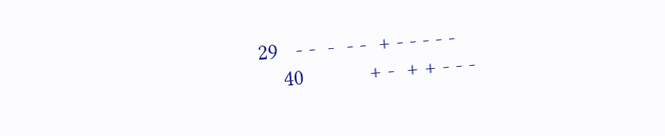29   - -  -  - -  + - - - - -
    40           + -  + + - - -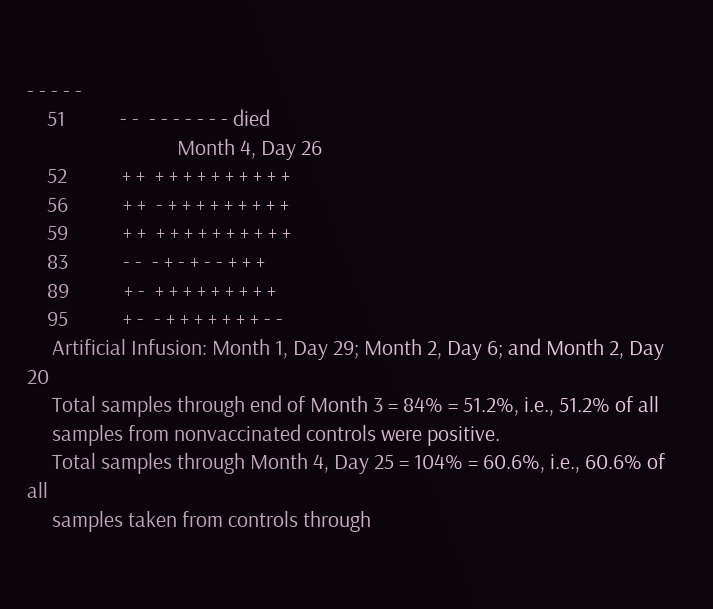- - - - -
    51           - -  - - - - - - - died
                              Month 4, Day 26
    52           + +  + + + + + + + + + +
    56           + +  - + + + + + + + + +
    59           + +  + + + + + + + + + +
    83           - -  - + - + - - + + +
    89           + -  + + + + + + + + +
    95           + -  - + + + + + + + - -
     Artificial Infusion: Month 1, Day 29; Month 2, Day 6; and Month 2, Day 20
     Total samples through end of Month 3 = 84% = 51.2%, i.e., 51.2% of all
     samples from nonvaccinated controls were positive.
     Total samples through Month 4, Day 25 = 104% = 60.6%, i.e., 60.6% of all
     samples taken from controls through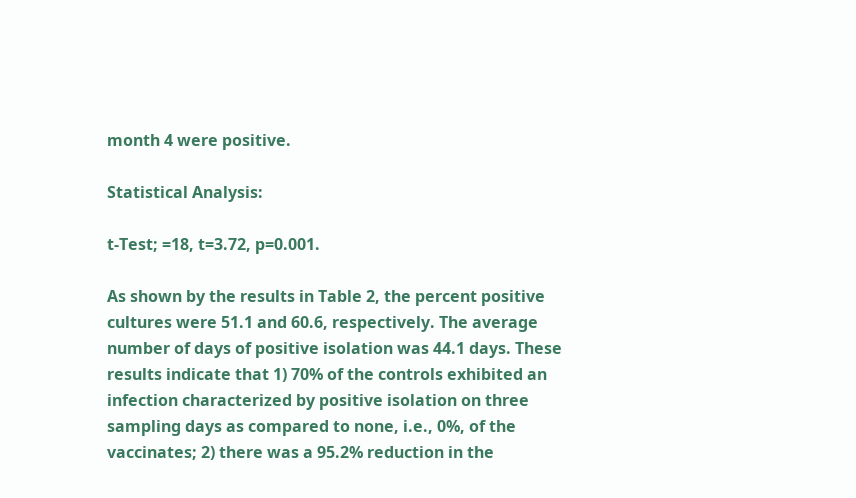month 4 were positive.

Statistical Analysis:

t-Test; =18, t=3.72, p=0.001.

As shown by the results in Table 2, the percent positive cultures were 51.1 and 60.6, respectively. The average number of days of positive isolation was 44.1 days. These results indicate that 1) 70% of the controls exhibited an infection characterized by positive isolation on three sampling days as compared to none, i.e., 0%, of the vaccinates; 2) there was a 95.2% reduction in the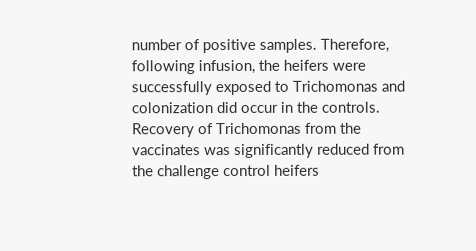number of positive samples. Therefore, following infusion, the heifers were successfully exposed to Trichomonas and colonization did occur in the controls. Recovery of Trichomonas from the vaccinates was significantly reduced from the challenge control heifers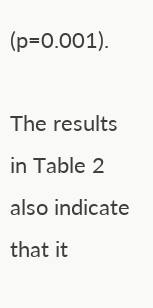(p=0.001).

The results in Table 2 also indicate that it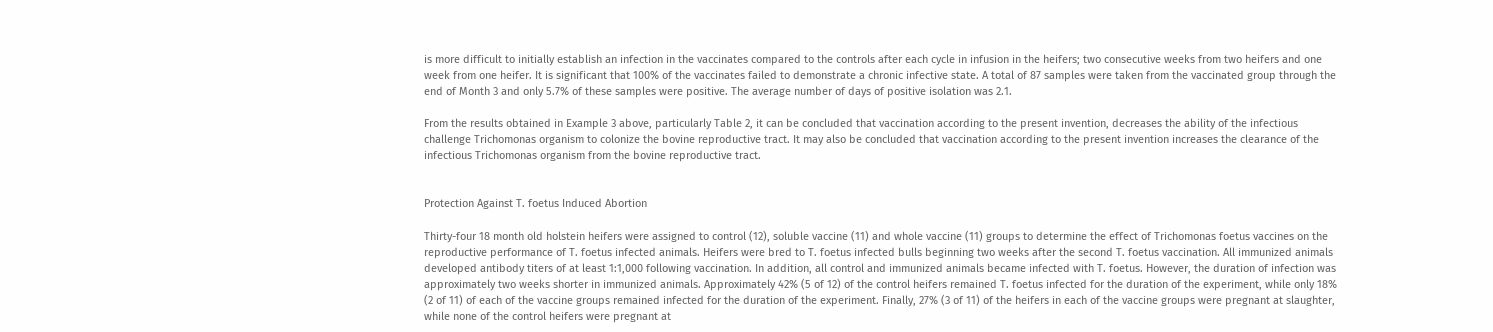is more difficult to initially establish an infection in the vaccinates compared to the controls after each cycle in infusion in the heifers; two consecutive weeks from two heifers and one week from one heifer. It is significant that 100% of the vaccinates failed to demonstrate a chronic infective state. A total of 87 samples were taken from the vaccinated group through the end of Month 3 and only 5.7% of these samples were positive. The average number of days of positive isolation was 2.1.

From the results obtained in Example 3 above, particularly Table 2, it can be concluded that vaccination according to the present invention, decreases the ability of the infectious challenge Trichomonas organism to colonize the bovine reproductive tract. It may also be concluded that vaccination according to the present invention increases the clearance of the infectious Trichomonas organism from the bovine reproductive tract.


Protection Against T. foetus Induced Abortion

Thirty-four 18 month old holstein heifers were assigned to control (12), soluble vaccine (11) and whole vaccine (11) groups to determine the effect of Trichomonas foetus vaccines on the reproductive performance of T. foetus infected animals. Heifers were bred to T. foetus infected bulls beginning two weeks after the second T. foetus vaccination. All immunized animals developed antibody titers of at least 1:1,000 following vaccination. In addition, all control and immunized animals became infected with T. foetus. However, the duration of infection was approximately two weeks shorter in immunized animals. Approximately 42% (5 of 12) of the control heifers remained T. foetus infected for the duration of the experiment, while only 18% (2 of 11) of each of the vaccine groups remained infected for the duration of the experiment. Finally, 27% (3 of 11) of the heifers in each of the vaccine groups were pregnant at slaughter, while none of the control heifers were pregnant at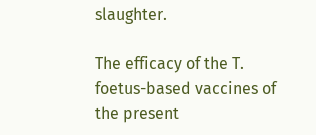slaughter.

The efficacy of the T. foetus-based vaccines of the present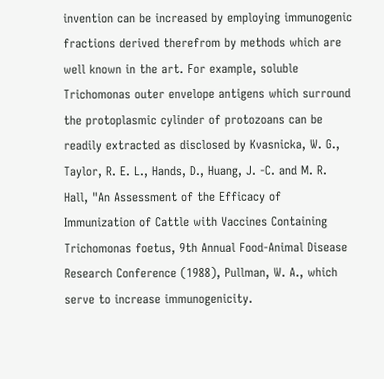invention can be increased by employing immunogenic fractions derived therefrom by methods which are well known in the art. For example, soluble Trichomonas outer envelope antigens which surround the protoplasmic cylinder of protozoans can be readily extracted as disclosed by Kvasnicka, W. G., Taylor, R. E. L., Hands, D., Huang, J. -C. and M. R. Hall, "An Assessment of the Efficacy of Immunization of Cattle with Vaccines Containing Trichomonas foetus, 9th Annual Food-Animal Disease Research Conference (1988), Pullman, W. A., which serve to increase immunogenicity.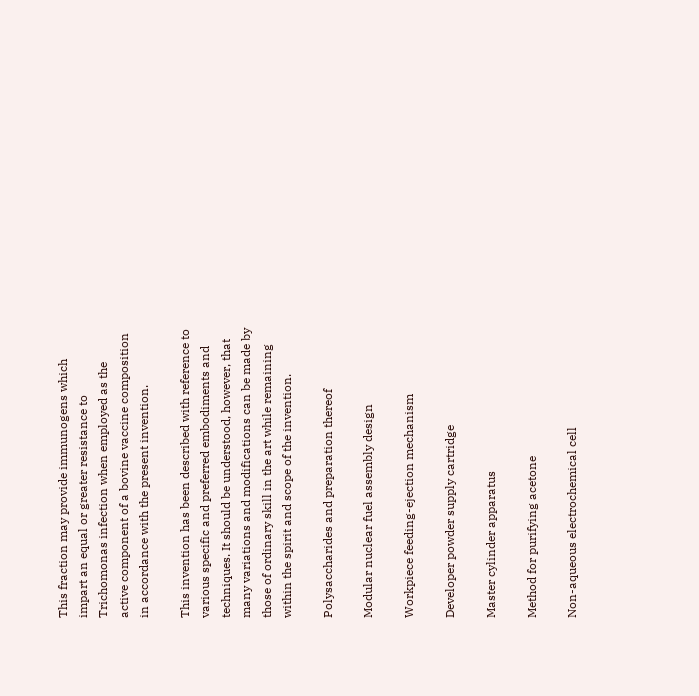This fraction may provide immunogens which impart an equal or greater resistance to Trichomonas infection when employed as the active component of a bovine vaccine composition in accordance with the present invention.

This invention has been described with reference to various specific and preferred embodiments and techniques. It should be understood, however, that many variations and modifications can be made by those of ordinary skill in the art while remaining within the spirit and scope of the invention.

Polysaccharides and preparation thereof

Modular nuclear fuel assembly design

Workpiece feeding-ejection mechanism

Developer powder supply cartridge

Master cylinder apparatus

Method for purifying acetone

Non-aqueous electrochemical cell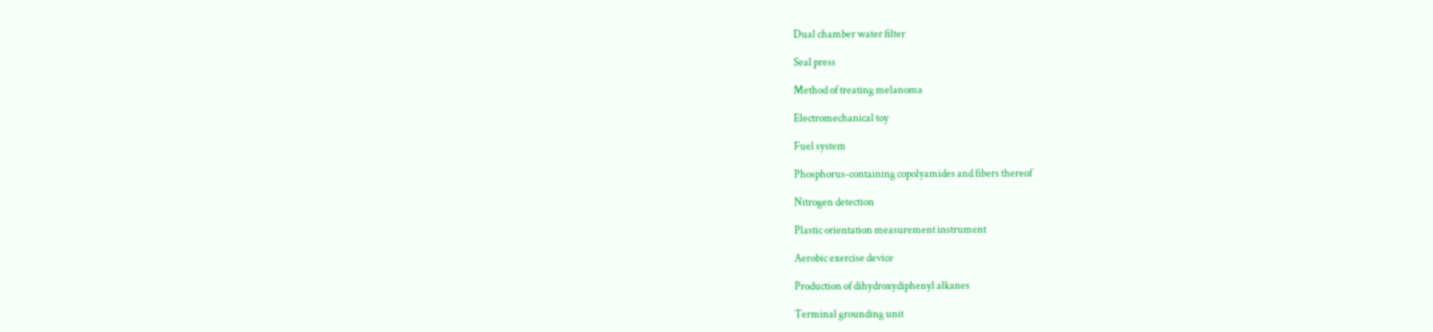Dual chamber water filter

Seal press

Method of treating melanoma

Electromechanical toy

Fuel system

Phosphorus-containing copolyamides and fibers thereof

Nitrogen detection

Plastic orientation measurement instrument

Aerobic exercise device

Production of dihydroxydiphenyl alkanes

Terminal grounding unit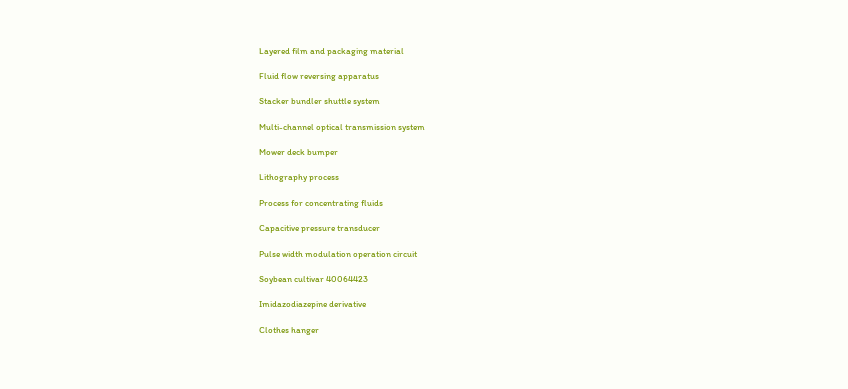Layered film and packaging material

Fluid flow reversing apparatus

Stacker bundler shuttle system

Multi-channel optical transmission system

Mower deck bumper

Lithography process

Process for concentrating fluids

Capacitive pressure transducer

Pulse width modulation operation circuit

Soybean cultivar 40064423

Imidazodiazepine derivative

Clothes hanger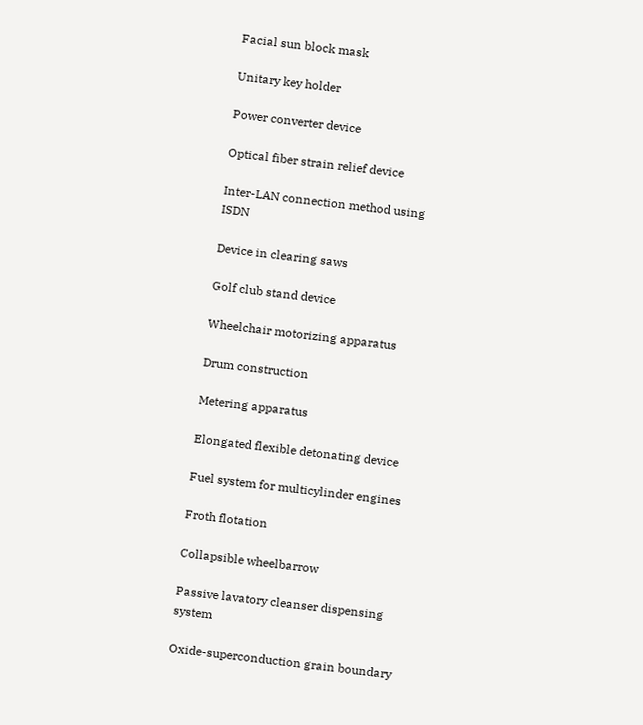Facial sun block mask

Unitary key holder

Power converter device

Optical fiber strain relief device

Inter-LAN connection method using ISDN

Device in clearing saws

Golf club stand device

Wheelchair motorizing apparatus

Drum construction

Metering apparatus

Elongated flexible detonating device

Fuel system for multicylinder engines

Froth flotation

Collapsible wheelbarrow

Passive lavatory cleanser dispensing system

Oxide-superconduction grain boundary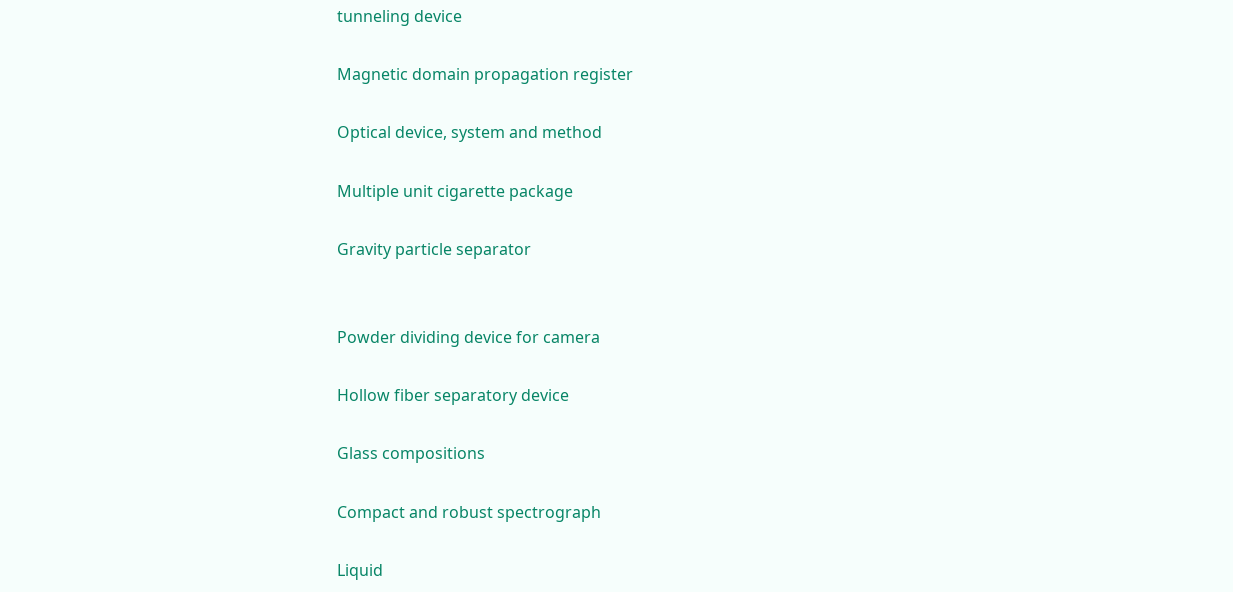tunneling device

Magnetic domain propagation register

Optical device, system and method

Multiple unit cigarette package

Gravity particle separator


Powder dividing device for camera

Hollow fiber separatory device

Glass compositions

Compact and robust spectrograph

Liquid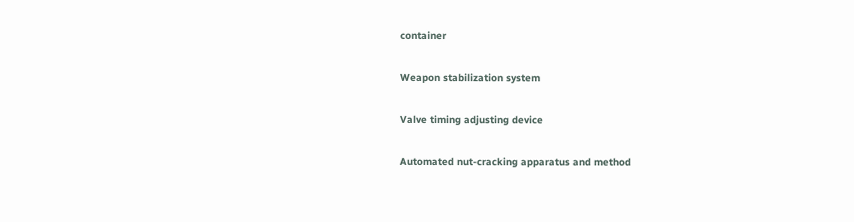container

Weapon stabilization system

Valve timing adjusting device

Automated nut-cracking apparatus and method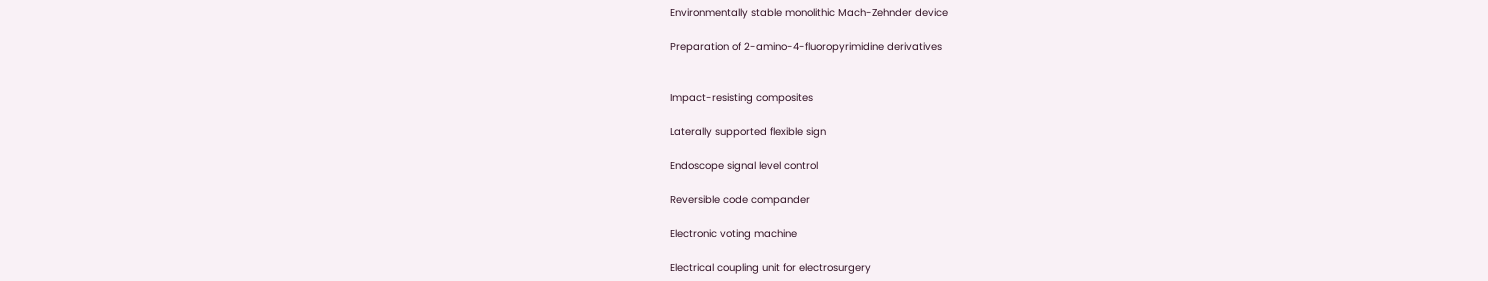Environmentally stable monolithic Mach-Zehnder device

Preparation of 2-amino-4-fluoropyrimidine derivatives


Impact-resisting composites

Laterally supported flexible sign

Endoscope signal level control

Reversible code compander

Electronic voting machine

Electrical coupling unit for electrosurgery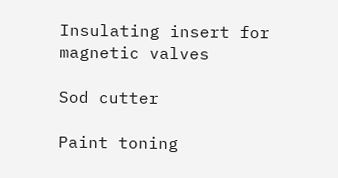Insulating insert for magnetic valves

Sod cutter

Paint toning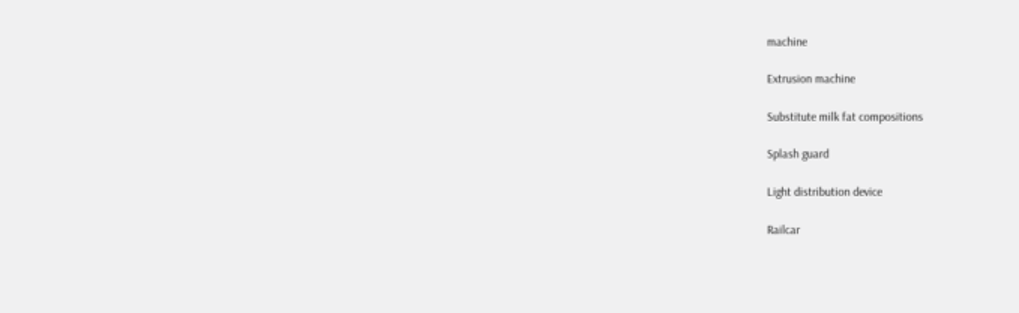machine

Extrusion machine

Substitute milk fat compositions

Splash guard

Light distribution device

Railcar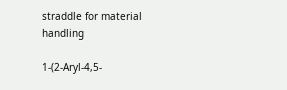straddle for material handling

1-(2-Aryl-4,5-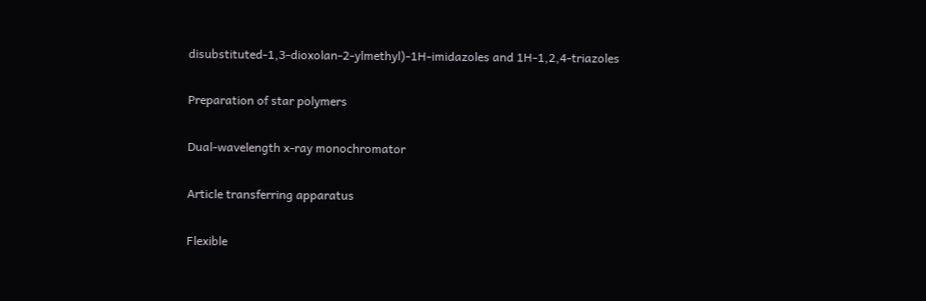disubstituted-1,3-dioxolan-2-ylmethyl)-1H-imidazoles and 1H-1,2,4-triazoles

Preparation of star polymers

Dual-wavelength x-ray monochromator

Article transferring apparatus

Flexible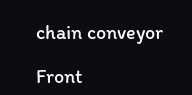chain conveyor

Front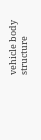vehicle body structure